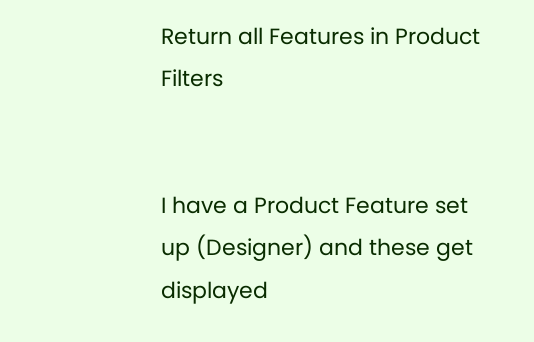Return all Features in Product Filters


I have a Product Feature set up (Designer) and these get displayed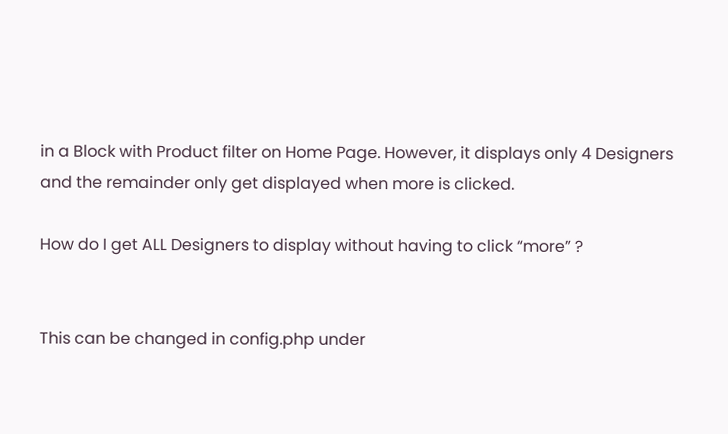in a Block with Product filter on Home Page. However, it displays only 4 Designers and the remainder only get displayed when more is clicked.

How do I get ALL Designers to display without having to click “more” ?


This can be changed in config.php under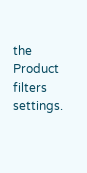the Product filters settings.